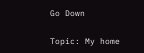Go Down

Topic: My home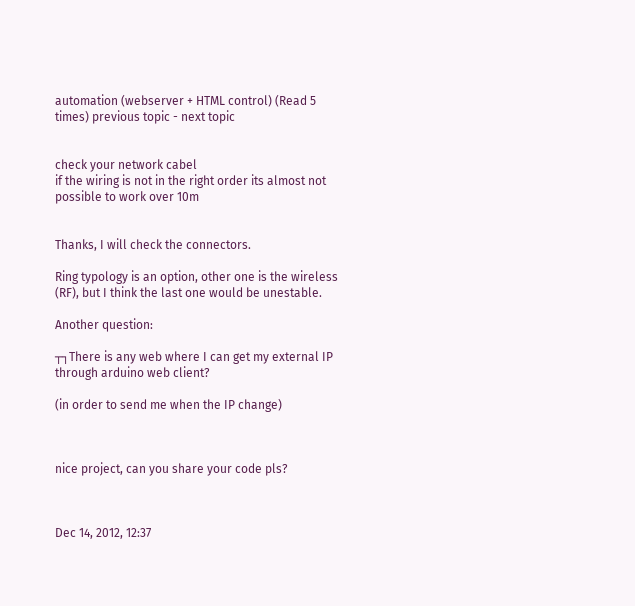automation (webserver + HTML control) (Read 5 times) previous topic - next topic


check your network cabel
if the wiring is not in the right order its almost not possible to work over 10m


Thanks, I will check the connectors.

Ring typology is an option, other one is the wireless (RF), but I think the last one would be unestable.

Another question:

┬┐There is any web where I can get my external IP through arduino web client?

(in order to send me when the IP change)



nice project, can you share your code pls?



Dec 14, 2012, 12:37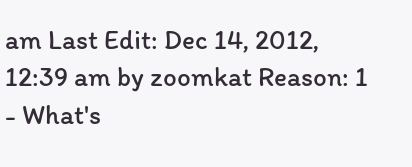am Last Edit: Dec 14, 2012, 12:39 am by zoomkat Reason: 1
- What's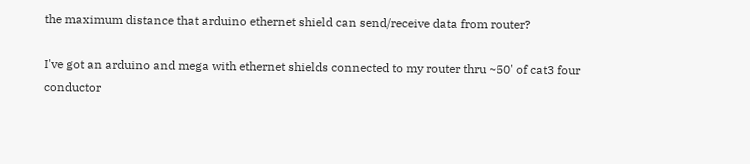the maximum distance that arduino ethernet shield can send/receive data from router?

I've got an arduino and mega with ethernet shields connected to my router thru ~50' of cat3 four conductor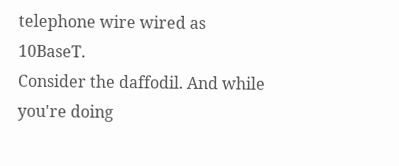telephone wire wired as 10BaseT.
Consider the daffodil. And while you're doing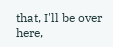that, I'll be over here,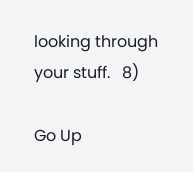looking through your stuff.   8)

Go Up